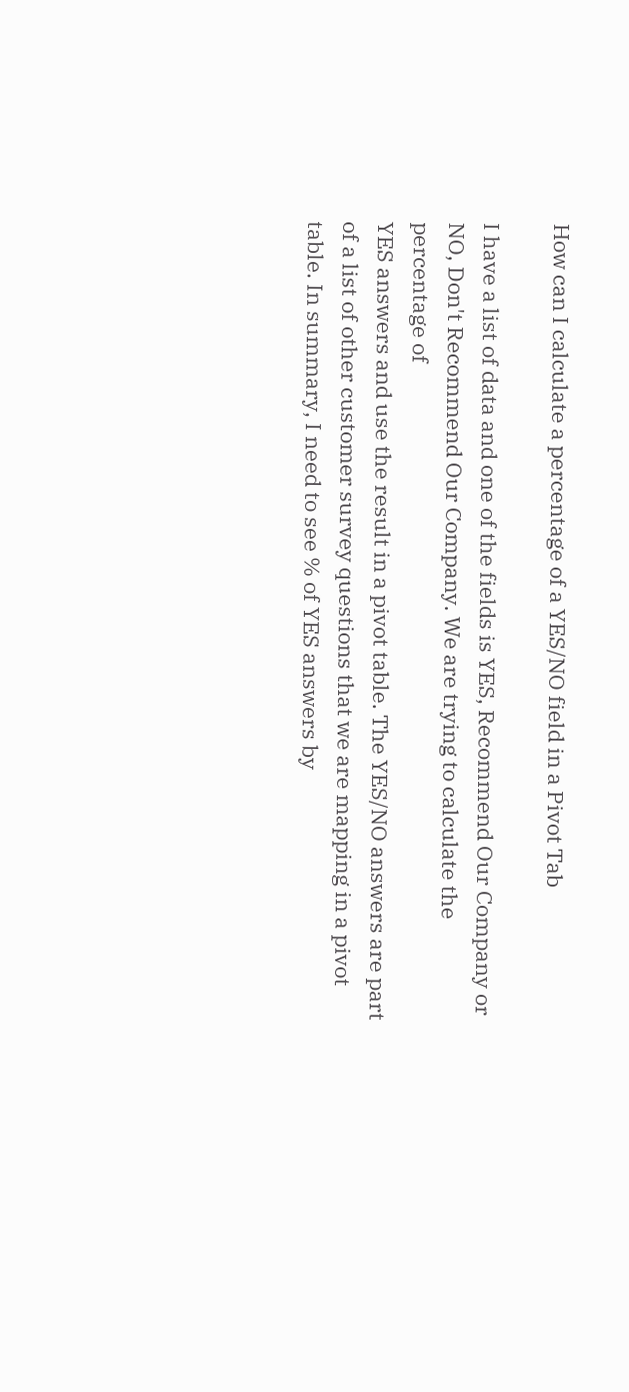How can I calculate a percentage of a YES/NO field in a Pivot Tab

I have a list of data and one of the fields is YES, Recommend Our Company or
NO, Don't Recommend Our Company. We are trying to calculate the percentage of
YES answers and use the result in a pivot table. The YES/NO answers are part
of a list of other customer survey questions that we are mapping in a pivot
table. In summary, I need to see % of YES answers by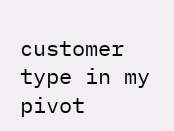customer type in my
pivot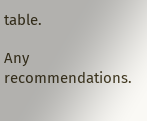table.

Any recommendations.